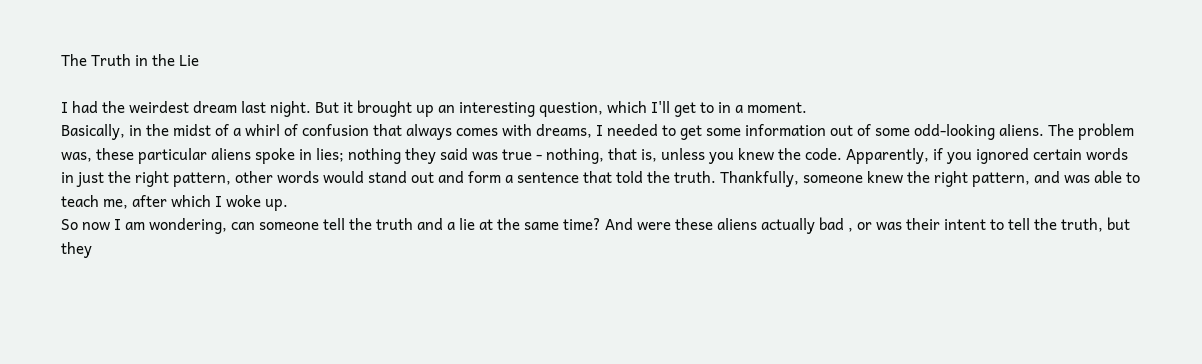The Truth in the Lie

I had the weirdest dream last night. But it brought up an interesting question, which I'll get to in a moment.
Basically, in the midst of a whirl of confusion that always comes with dreams, I needed to get some information out of some odd-looking aliens. The problem was, these particular aliens spoke in lies; nothing they said was true - nothing, that is, unless you knew the code. Apparently, if you ignored certain words in just the right pattern, other words would stand out and form a sentence that told the truth. Thankfully, someone knew the right pattern, and was able to teach me, after which I woke up.
So now I am wondering, can someone tell the truth and a lie at the same time? And were these aliens actually bad , or was their intent to tell the truth, but they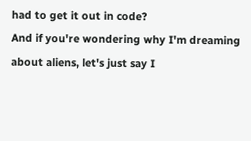had to get it out in code?
And if you're wondering why I'm dreaming about aliens, let's just say I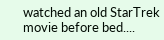watched an old StarTrek movie before bed....